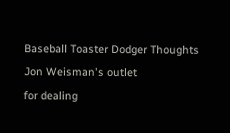Baseball Toaster Dodger Thoughts
Jon Weisman's outlet
for dealing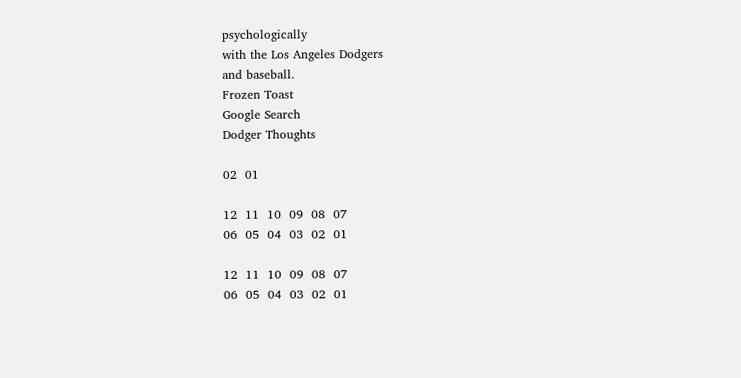psychologically
with the Los Angeles Dodgers
and baseball.
Frozen Toast
Google Search
Dodger Thoughts

02  01

12  11  10  09  08  07
06  05  04  03  02  01

12  11  10  09  08  07
06  05  04  03  02  01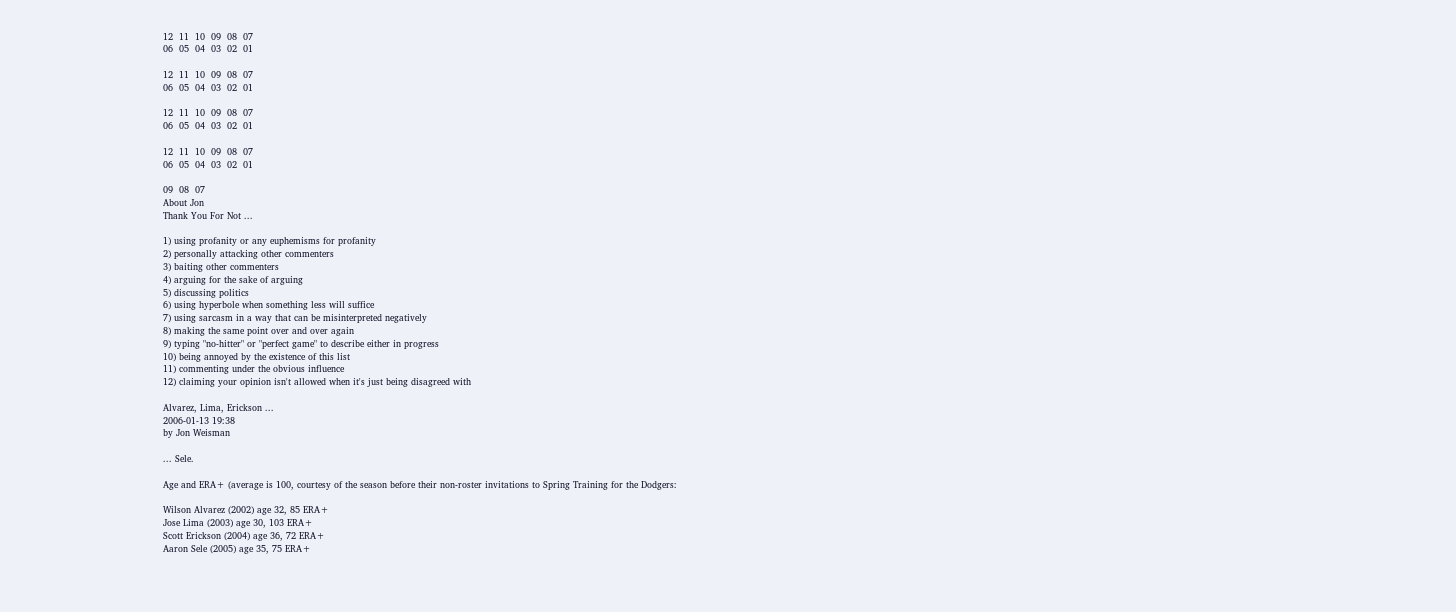12  11  10  09  08  07
06  05  04  03  02  01

12  11  10  09  08  07
06  05  04  03  02  01

12  11  10  09  08  07
06  05  04  03  02  01

12  11  10  09  08  07
06  05  04  03  02  01

09  08  07
About Jon
Thank You For Not ...

1) using profanity or any euphemisms for profanity
2) personally attacking other commenters
3) baiting other commenters
4) arguing for the sake of arguing
5) discussing politics
6) using hyperbole when something less will suffice
7) using sarcasm in a way that can be misinterpreted negatively
8) making the same point over and over again
9) typing "no-hitter" or "perfect game" to describe either in progress
10) being annoyed by the existence of this list
11) commenting under the obvious influence
12) claiming your opinion isn't allowed when it's just being disagreed with

Alvarez, Lima, Erickson ...
2006-01-13 19:38
by Jon Weisman

... Sele.

Age and ERA+ (average is 100, courtesy of the season before their non-roster invitations to Spring Training for the Dodgers:

Wilson Alvarez (2002) age 32, 85 ERA+
Jose Lima (2003) age 30, 103 ERA+
Scott Erickson (2004) age 36, 72 ERA+
Aaron Sele (2005) age 35, 75 ERA+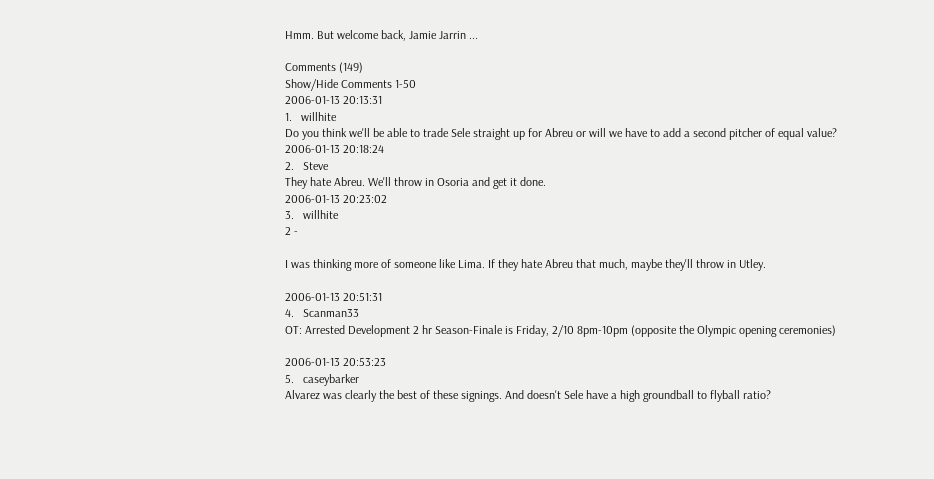Hmm. But welcome back, Jamie Jarrin ...

Comments (149)
Show/Hide Comments 1-50
2006-01-13 20:13:31
1.   willhite
Do you think we'll be able to trade Sele straight up for Abreu or will we have to add a second pitcher of equal value?
2006-01-13 20:18:24
2.   Steve
They hate Abreu. We'll throw in Osoria and get it done.
2006-01-13 20:23:02
3.   willhite
2 -

I was thinking more of someone like Lima. If they hate Abreu that much, maybe they'll throw in Utley.

2006-01-13 20:51:31
4.   Scanman33
OT: Arrested Development 2 hr Season-Finale is Friday, 2/10 8pm-10pm (opposite the Olympic opening ceremonies)

2006-01-13 20:53:23
5.   caseybarker
Alvarez was clearly the best of these signings. And doesn't Sele have a high groundball to flyball ratio?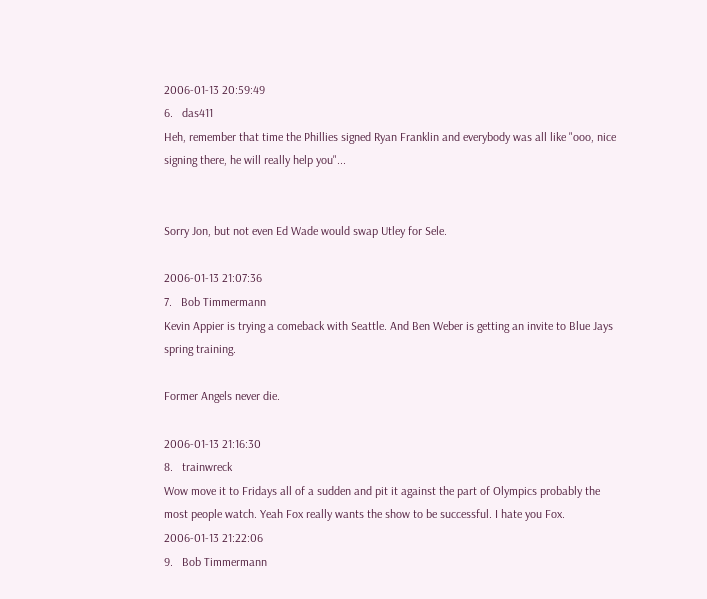2006-01-13 20:59:49
6.   das411
Heh, remember that time the Phillies signed Ryan Franklin and everybody was all like "ooo, nice signing there, he will really help you"...


Sorry Jon, but not even Ed Wade would swap Utley for Sele.

2006-01-13 21:07:36
7.   Bob Timmermann
Kevin Appier is trying a comeback with Seattle. And Ben Weber is getting an invite to Blue Jays spring training.

Former Angels never die.

2006-01-13 21:16:30
8.   trainwreck
Wow move it to Fridays all of a sudden and pit it against the part of Olympics probably the most people watch. Yeah Fox really wants the show to be successful. I hate you Fox.
2006-01-13 21:22:06
9.   Bob Timmermann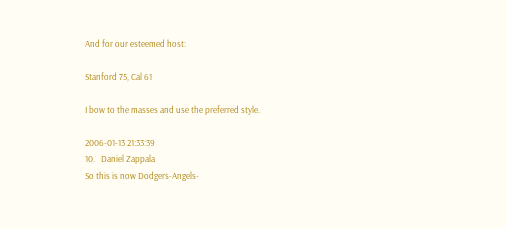And for our esteemed host:

Stanford 75, Cal 61

I bow to the masses and use the preferred style.

2006-01-13 21:33:39
10.   Daniel Zappala
So this is now Dodgers-Angels-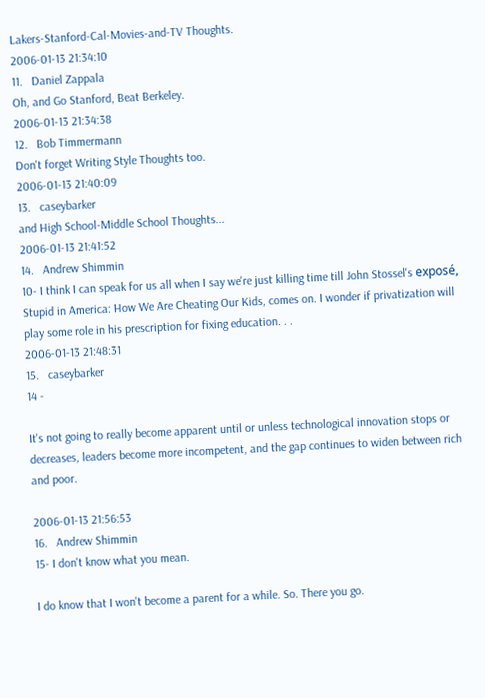Lakers-Stanford-Cal-Movies-and-TV Thoughts.
2006-01-13 21:34:10
11.   Daniel Zappala
Oh, and Go Stanford, Beat Berkeley.
2006-01-13 21:34:38
12.   Bob Timmermann
Don't forget Writing Style Thoughts too.
2006-01-13 21:40:09
13.   caseybarker
and High School-Middle School Thoughts...
2006-01-13 21:41:52
14.   Andrew Shimmin
10- I think I can speak for us all when I say we're just killing time till John Stossel's exposé, Stupid in America: How We Are Cheating Our Kids, comes on. I wonder if privatization will play some role in his prescription for fixing education. . .
2006-01-13 21:48:31
15.   caseybarker
14 -

It's not going to really become apparent until or unless technological innovation stops or decreases, leaders become more incompetent, and the gap continues to widen between rich and poor.

2006-01-13 21:56:53
16.   Andrew Shimmin
15- I don't know what you mean.

I do know that I won't become a parent for a while. So. There you go.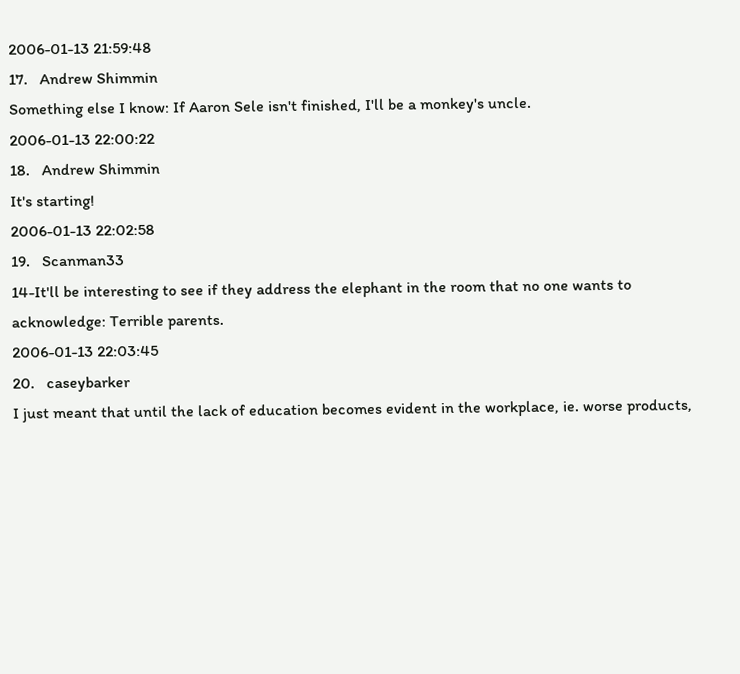2006-01-13 21:59:48
17.   Andrew Shimmin
Something else I know: If Aaron Sele isn't finished, I'll be a monkey's uncle.
2006-01-13 22:00:22
18.   Andrew Shimmin
It's starting!
2006-01-13 22:02:58
19.   Scanman33
14-It'll be interesting to see if they address the elephant in the room that no one wants to acknowledge: Terrible parents.
2006-01-13 22:03:45
20.   caseybarker
I just meant that until the lack of education becomes evident in the workplace, ie. worse products,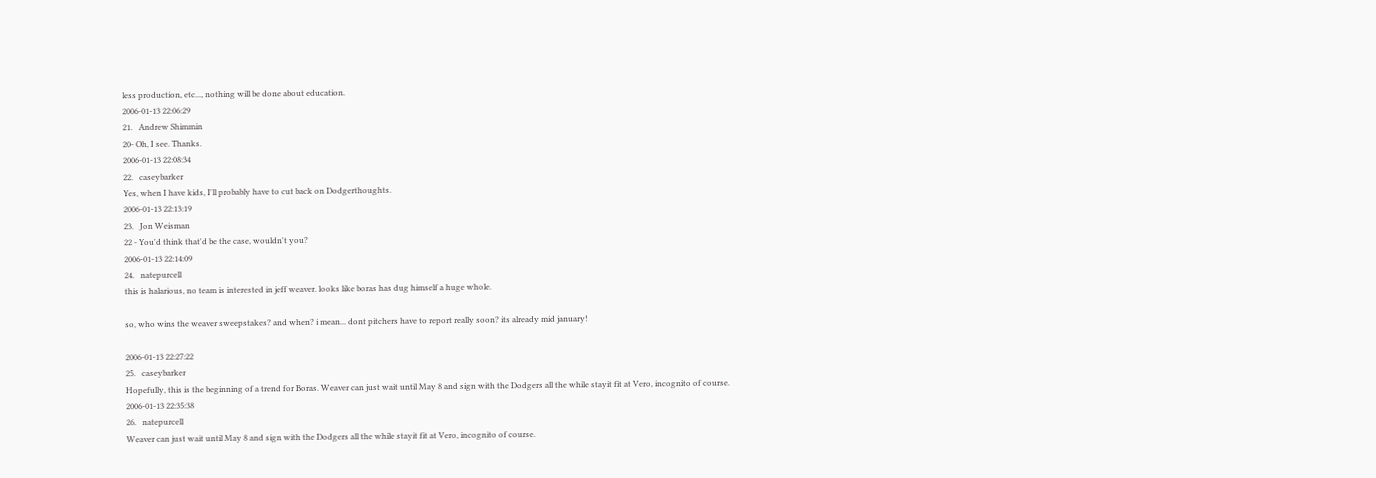less production, etc..., nothing will be done about education.
2006-01-13 22:06:29
21.   Andrew Shimmin
20- Oh, I see. Thanks.
2006-01-13 22:08:34
22.   caseybarker
Yes, when I have kids, I'll probably have to cut back on Dodgerthoughts.
2006-01-13 22:13:19
23.   Jon Weisman
22 - You'd think that'd be the case, wouldn't you?
2006-01-13 22:14:09
24.   natepurcell
this is halarious, no team is interested in jeff weaver. looks like boras has dug himself a huge whole.

so, who wins the weaver sweepstakes? and when? i mean... dont pitchers have to report really soon? its already mid january!

2006-01-13 22:27:22
25.   caseybarker
Hopefully, this is the beginning of a trend for Boras. Weaver can just wait until May 8 and sign with the Dodgers all the while stayit fit at Vero, incognito of course.
2006-01-13 22:35:38
26.   natepurcell
Weaver can just wait until May 8 and sign with the Dodgers all the while stayit fit at Vero, incognito of course.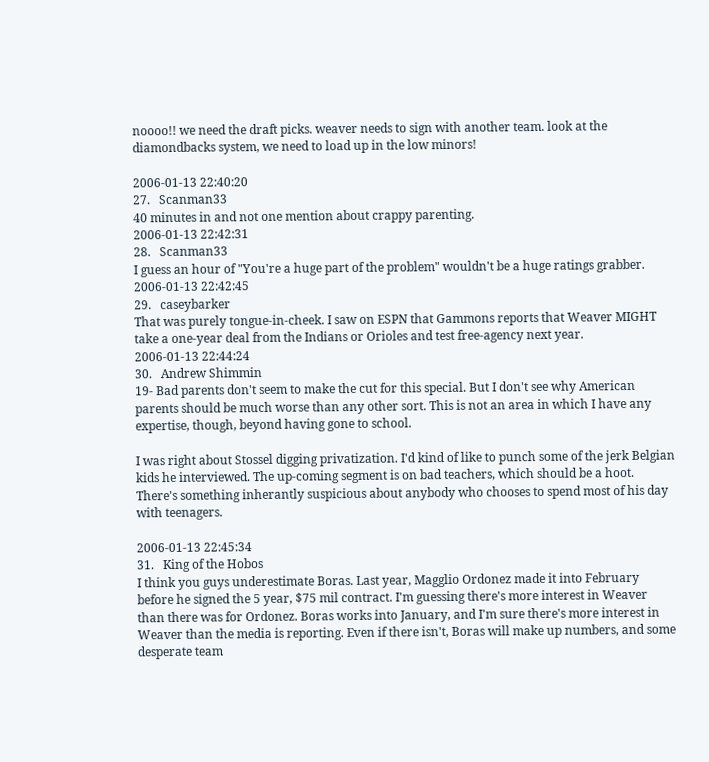noooo!! we need the draft picks. weaver needs to sign with another team. look at the diamondbacks system, we need to load up in the low minors!

2006-01-13 22:40:20
27.   Scanman33
40 minutes in and not one mention about crappy parenting.
2006-01-13 22:42:31
28.   Scanman33
I guess an hour of "You're a huge part of the problem" wouldn't be a huge ratings grabber.
2006-01-13 22:42:45
29.   caseybarker
That was purely tongue-in-cheek. I saw on ESPN that Gammons reports that Weaver MIGHT take a one-year deal from the Indians or Orioles and test free-agency next year.
2006-01-13 22:44:24
30.   Andrew Shimmin
19- Bad parents don't seem to make the cut for this special. But I don't see why American parents should be much worse than any other sort. This is not an area in which I have any expertise, though, beyond having gone to school.

I was right about Stossel digging privatization. I'd kind of like to punch some of the jerk Belgian kids he interviewed. The up-coming segment is on bad teachers, which should be a hoot. There's something inherantly suspicious about anybody who chooses to spend most of his day with teenagers.

2006-01-13 22:45:34
31.   King of the Hobos
I think you guys underestimate Boras. Last year, Magglio Ordonez made it into February before he signed the 5 year, $75 mil contract. I'm guessing there's more interest in Weaver than there was for Ordonez. Boras works into January, and I'm sure there's more interest in Weaver than the media is reporting. Even if there isn't, Boras will make up numbers, and some desperate team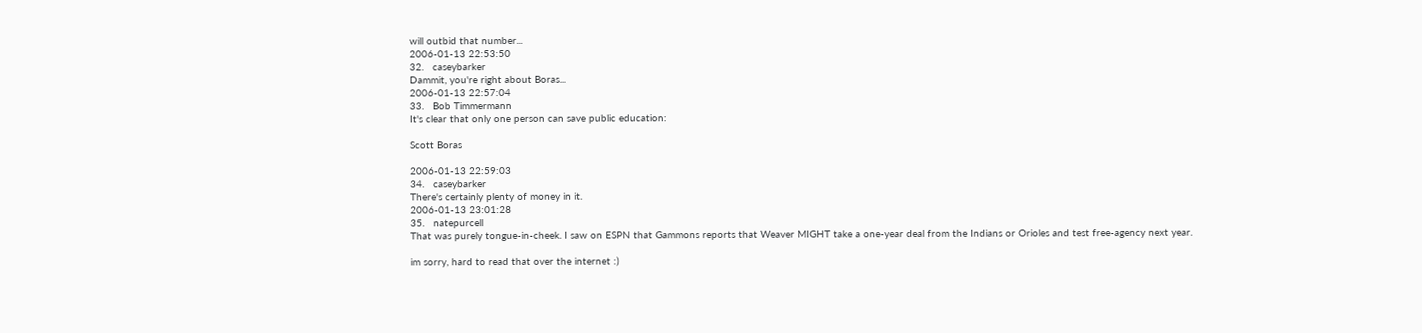will outbid that number...
2006-01-13 22:53:50
32.   caseybarker
Dammit, you're right about Boras...
2006-01-13 22:57:04
33.   Bob Timmermann
It's clear that only one person can save public education:

Scott Boras

2006-01-13 22:59:03
34.   caseybarker
There's certainly plenty of money in it.
2006-01-13 23:01:28
35.   natepurcell
That was purely tongue-in-cheek. I saw on ESPN that Gammons reports that Weaver MIGHT take a one-year deal from the Indians or Orioles and test free-agency next year.

im sorry, hard to read that over the internet :)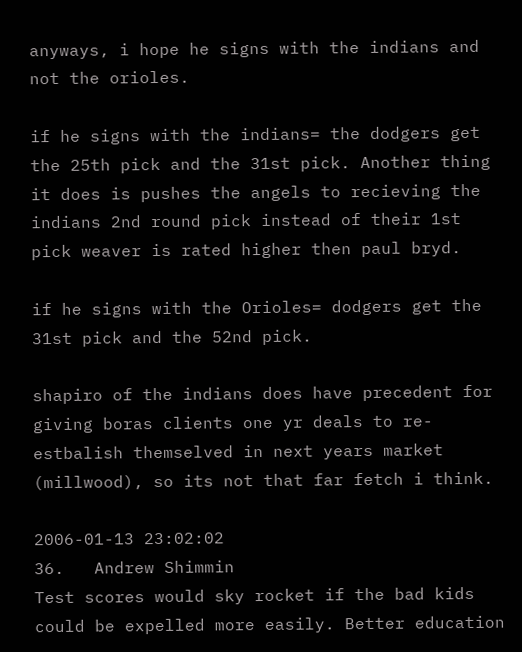anyways, i hope he signs with the indians and not the orioles.

if he signs with the indians= the dodgers get the 25th pick and the 31st pick. Another thing it does is pushes the angels to recieving the indians 2nd round pick instead of their 1st pick weaver is rated higher then paul bryd.

if he signs with the Orioles= dodgers get the 31st pick and the 52nd pick.

shapiro of the indians does have precedent for giving boras clients one yr deals to re-estbalish themselved in next years market (millwood), so its not that far fetch i think.

2006-01-13 23:02:02
36.   Andrew Shimmin
Test scores would sky rocket if the bad kids could be expelled more easily. Better education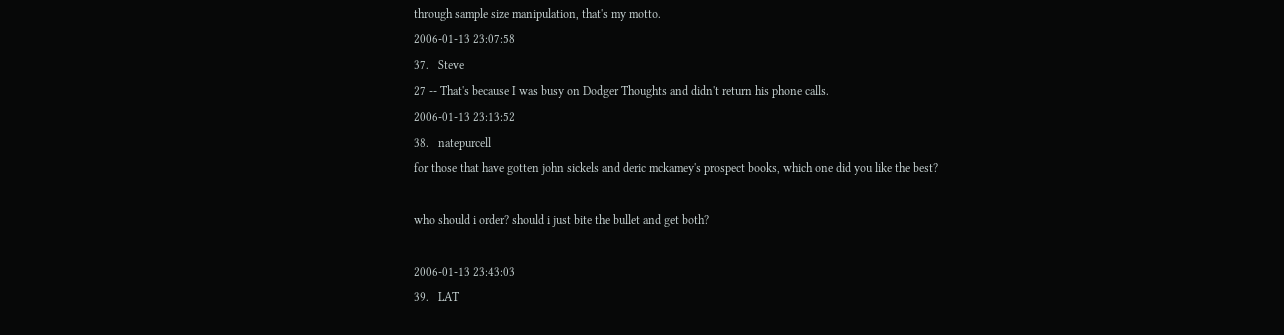through sample size manipulation, that's my motto.
2006-01-13 23:07:58
37.   Steve
27 -- That's because I was busy on Dodger Thoughts and didn't return his phone calls.
2006-01-13 23:13:52
38.   natepurcell
for those that have gotten john sickels and deric mckamey's prospect books, which one did you like the best?

who should i order? should i just bite the bullet and get both?

2006-01-13 23:43:03
39.   LAT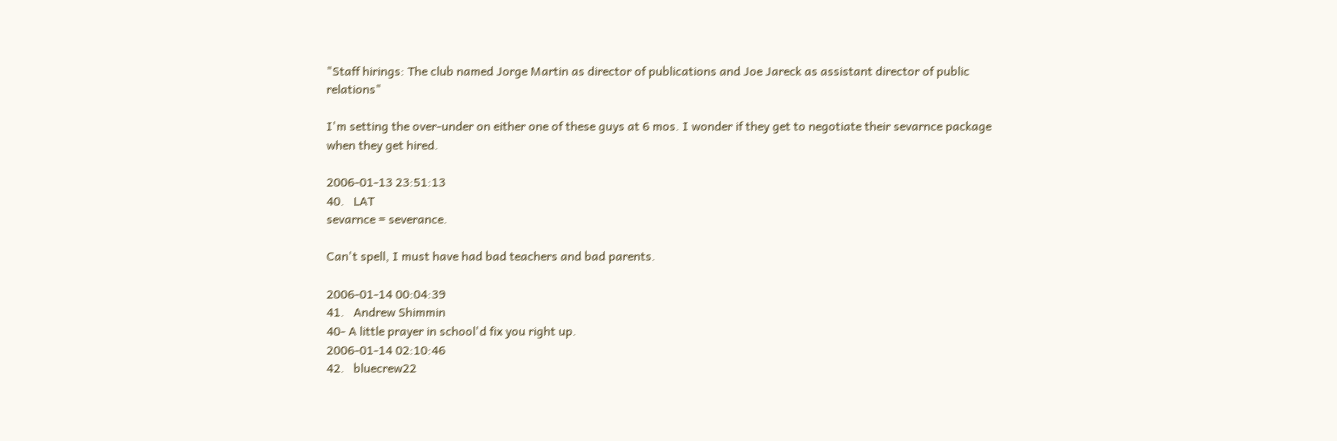"Staff hirings: The club named Jorge Martin as director of publications and Joe Jareck as assistant director of public relations"

I'm setting the over-under on either one of these guys at 6 mos. I wonder if they get to negotiate their sevarnce package when they get hired.

2006-01-13 23:51:13
40.   LAT
sevarnce = severance.

Can't spell, I must have had bad teachers and bad parents.

2006-01-14 00:04:39
41.   Andrew Shimmin
40- A little prayer in school'd fix you right up.
2006-01-14 02:10:46
42.   bluecrew22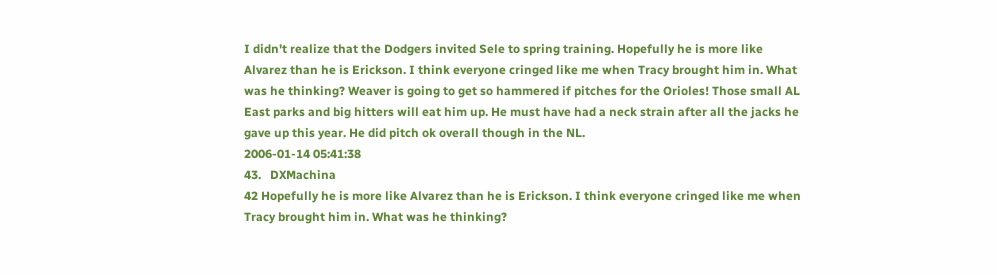I didn't realize that the Dodgers invited Sele to spring training. Hopefully he is more like Alvarez than he is Erickson. I think everyone cringed like me when Tracy brought him in. What was he thinking? Weaver is going to get so hammered if pitches for the Orioles! Those small AL East parks and big hitters will eat him up. He must have had a neck strain after all the jacks he gave up this year. He did pitch ok overall though in the NL.
2006-01-14 05:41:38
43.   DXMachina
42 Hopefully he is more like Alvarez than he is Erickson. I think everyone cringed like me when Tracy brought him in. What was he thinking?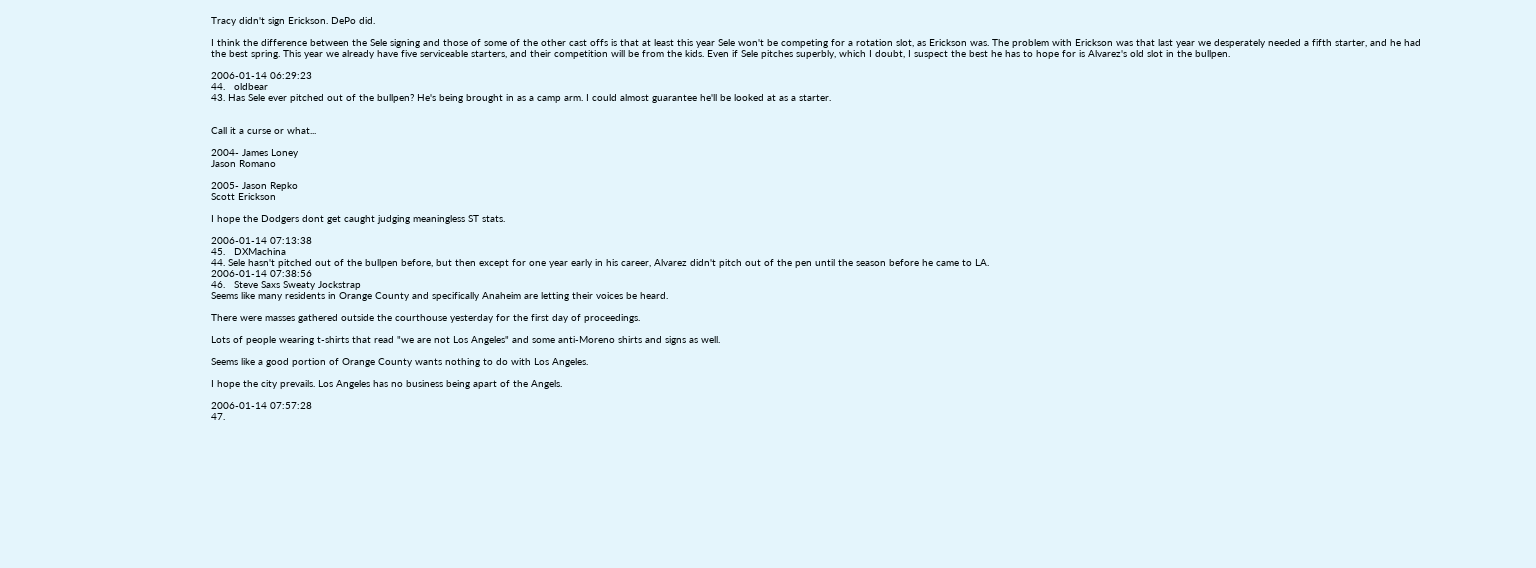Tracy didn't sign Erickson. DePo did.

I think the difference between the Sele signing and those of some of the other cast offs is that at least this year Sele won't be competing for a rotation slot, as Erickson was. The problem with Erickson was that last year we desperately needed a fifth starter, and he had the best spring. This year we already have five serviceable starters, and their competition will be from the kids. Even if Sele pitches superbly, which I doubt, I suspect the best he has to hope for is Alvarez's old slot in the bullpen.

2006-01-14 06:29:23
44.   oldbear
43. Has Sele ever pitched out of the bullpen? He's being brought in as a camp arm. I could almost guarantee he'll be looked at as a starter.


Call it a curse or what...

2004- James Loney
Jason Romano

2005- Jason Repko
Scott Erickson

I hope the Dodgers dont get caught judging meaningless ST stats.

2006-01-14 07:13:38
45.   DXMachina
44. Sele hasn't pitched out of the bullpen before, but then except for one year early in his career, Alvarez didn't pitch out of the pen until the season before he came to LA.
2006-01-14 07:38:56
46.   Steve Saxs Sweaty Jockstrap
Seems like many residents in Orange County and specifically Anaheim are letting their voices be heard.

There were masses gathered outside the courthouse yesterday for the first day of proceedings.

Lots of people wearing t-shirts that read "we are not Los Angeles" and some anti-Moreno shirts and signs as well.

Seems like a good portion of Orange County wants nothing to do with Los Angeles.

I hope the city prevails. Los Angeles has no business being apart of the Angels.

2006-01-14 07:57:28
47.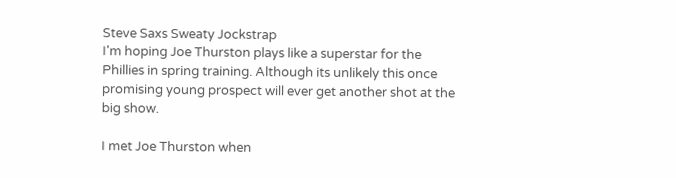Steve Saxs Sweaty Jockstrap
I'm hoping Joe Thurston plays like a superstar for the Phillies in spring training. Although its unlikely this once promising young prospect will ever get another shot at the big show.

I met Joe Thurston when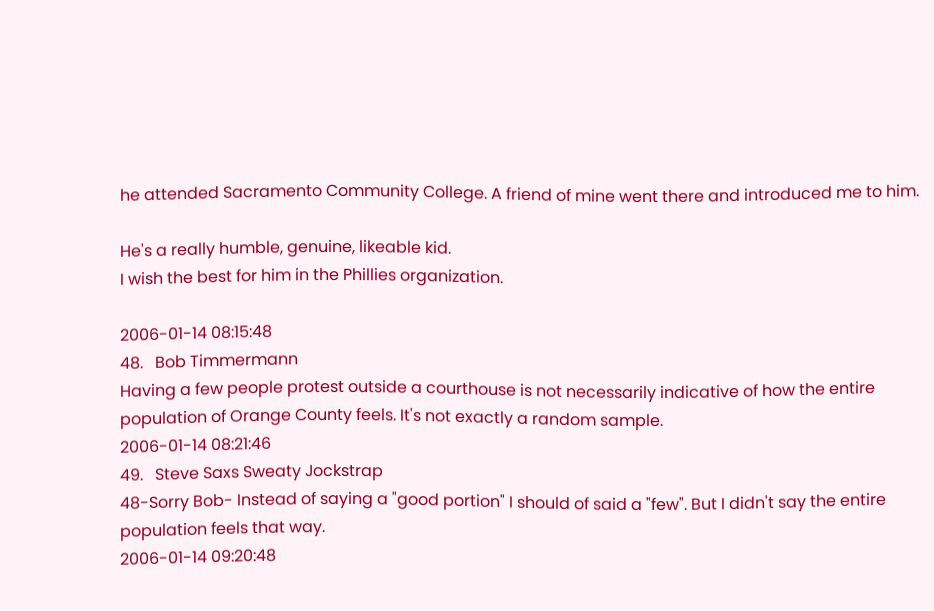he attended Sacramento Community College. A friend of mine went there and introduced me to him.

He's a really humble, genuine, likeable kid.
I wish the best for him in the Phillies organization.

2006-01-14 08:15:48
48.   Bob Timmermann
Having a few people protest outside a courthouse is not necessarily indicative of how the entire population of Orange County feels. It's not exactly a random sample.
2006-01-14 08:21:46
49.   Steve Saxs Sweaty Jockstrap
48-Sorry Bob- Instead of saying a "good portion" I should of said a "few". But I didn't say the entire population feels that way.
2006-01-14 09:20:48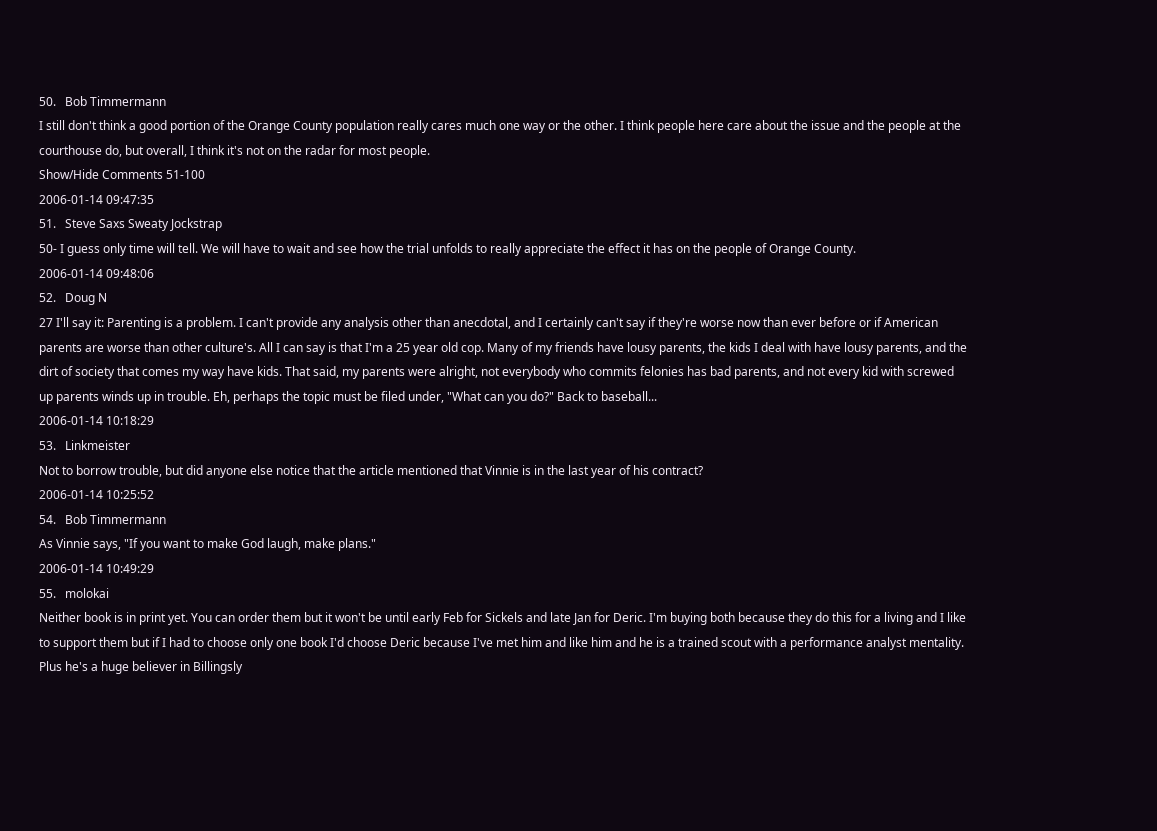50.   Bob Timmermann
I still don't think a good portion of the Orange County population really cares much one way or the other. I think people here care about the issue and the people at the courthouse do, but overall, I think it's not on the radar for most people.
Show/Hide Comments 51-100
2006-01-14 09:47:35
51.   Steve Saxs Sweaty Jockstrap
50- I guess only time will tell. We will have to wait and see how the trial unfolds to really appreciate the effect it has on the people of Orange County.
2006-01-14 09:48:06
52.   Doug N
27 I'll say it: Parenting is a problem. I can't provide any analysis other than anecdotal, and I certainly can't say if they're worse now than ever before or if American parents are worse than other culture's. All I can say is that I'm a 25 year old cop. Many of my friends have lousy parents, the kids I deal with have lousy parents, and the dirt of society that comes my way have kids. That said, my parents were alright, not everybody who commits felonies has bad parents, and not every kid with screwed up parents winds up in trouble. Eh, perhaps the topic must be filed under, "What can you do?" Back to baseball...
2006-01-14 10:18:29
53.   Linkmeister
Not to borrow trouble, but did anyone else notice that the article mentioned that Vinnie is in the last year of his contract?
2006-01-14 10:25:52
54.   Bob Timmermann
As Vinnie says, "If you want to make God laugh, make plans."
2006-01-14 10:49:29
55.   molokai
Neither book is in print yet. You can order them but it won't be until early Feb for Sickels and late Jan for Deric. I'm buying both because they do this for a living and I like to support them but if I had to choose only one book I'd choose Deric because I've met him and like him and he is a trained scout with a performance analyst mentality. Plus he's a huge believer in Billingsly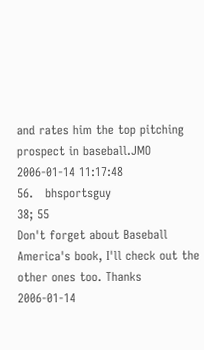and rates him the top pitching prospect in baseball.JMO
2006-01-14 11:17:48
56.   bhsportsguy
38; 55
Don't forget about Baseball America's book, I'll check out the other ones too. Thanks
2006-01-14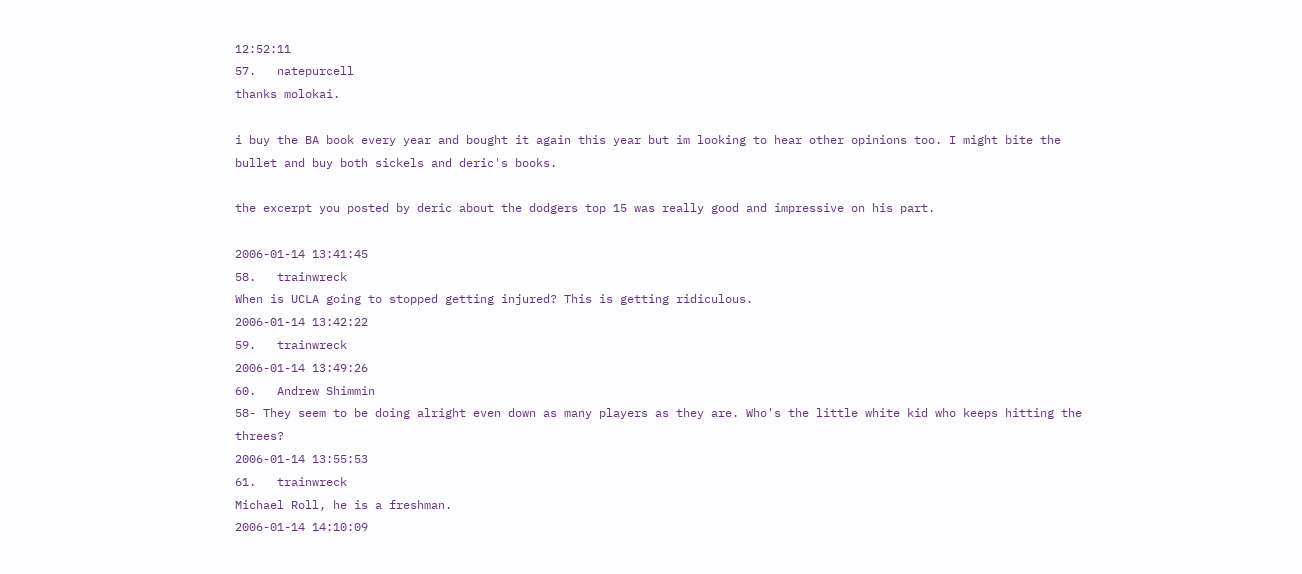12:52:11
57.   natepurcell
thanks molokai.

i buy the BA book every year and bought it again this year but im looking to hear other opinions too. I might bite the bullet and buy both sickels and deric's books.

the excerpt you posted by deric about the dodgers top 15 was really good and impressive on his part.

2006-01-14 13:41:45
58.   trainwreck
When is UCLA going to stopped getting injured? This is getting ridiculous.
2006-01-14 13:42:22
59.   trainwreck
2006-01-14 13:49:26
60.   Andrew Shimmin
58- They seem to be doing alright even down as many players as they are. Who's the little white kid who keeps hitting the threes?
2006-01-14 13:55:53
61.   trainwreck
Michael Roll, he is a freshman.
2006-01-14 14:10:09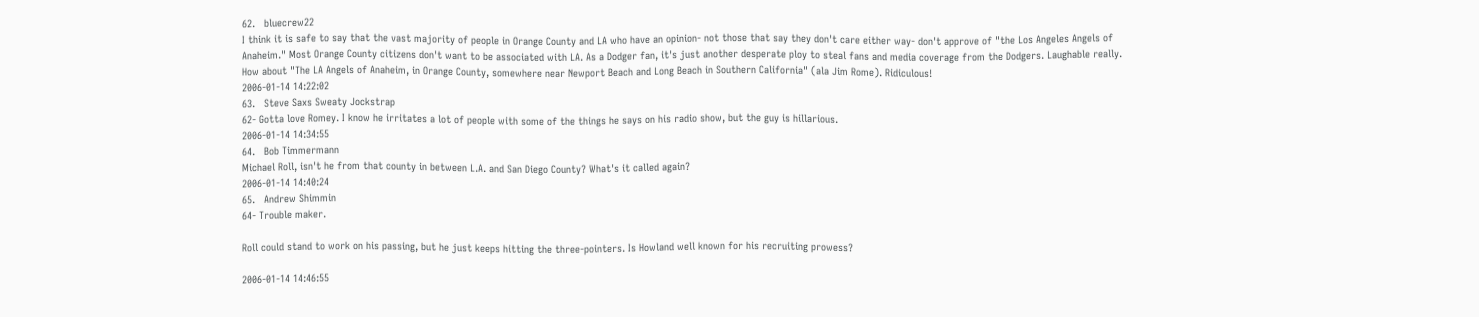62.   bluecrew22
I think it is safe to say that the vast majority of people in Orange County and LA who have an opinion- not those that say they don't care either way- don't approve of "the Los Angeles Angels of Anaheim." Most Orange County citizens don't want to be associated with LA. As a Dodger fan, it's just another desperate ploy to steal fans and media coverage from the Dodgers. Laughable really. How about "The LA Angels of Anaheim, in Orange County, somewhere near Newport Beach and Long Beach in Southern California" (ala Jim Rome). Ridiculous!
2006-01-14 14:22:02
63.   Steve Saxs Sweaty Jockstrap
62- Gotta love Romey. I know he irritates a lot of people with some of the things he says on his radio show, but the guy is hillarious.
2006-01-14 14:34:55
64.   Bob Timmermann
Michael Roll, isn't he from that county in between L.A. and San Diego County? What's it called again?
2006-01-14 14:40:24
65.   Andrew Shimmin
64- Trouble maker.

Roll could stand to work on his passing, but he just keeps hitting the three-pointers. Is Howland well known for his recruiting prowess?

2006-01-14 14:46:55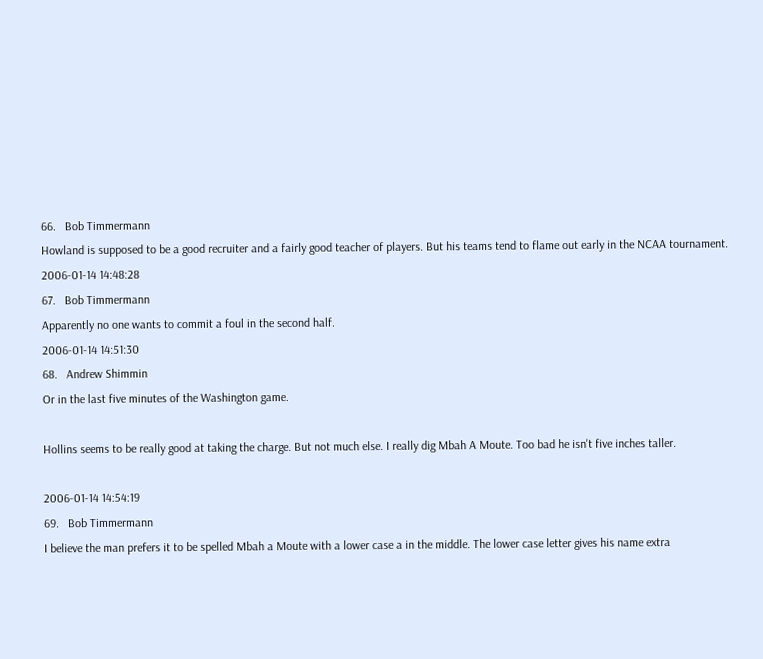66.   Bob Timmermann
Howland is supposed to be a good recruiter and a fairly good teacher of players. But his teams tend to flame out early in the NCAA tournament.
2006-01-14 14:48:28
67.   Bob Timmermann
Apparently no one wants to commit a foul in the second half.
2006-01-14 14:51:30
68.   Andrew Shimmin
Or in the last five minutes of the Washington game.

Hollins seems to be really good at taking the charge. But not much else. I really dig Mbah A Moute. Too bad he isn't five inches taller.

2006-01-14 14:54:19
69.   Bob Timmermann
I believe the man prefers it to be spelled Mbah a Moute with a lower case a in the middle. The lower case letter gives his name extra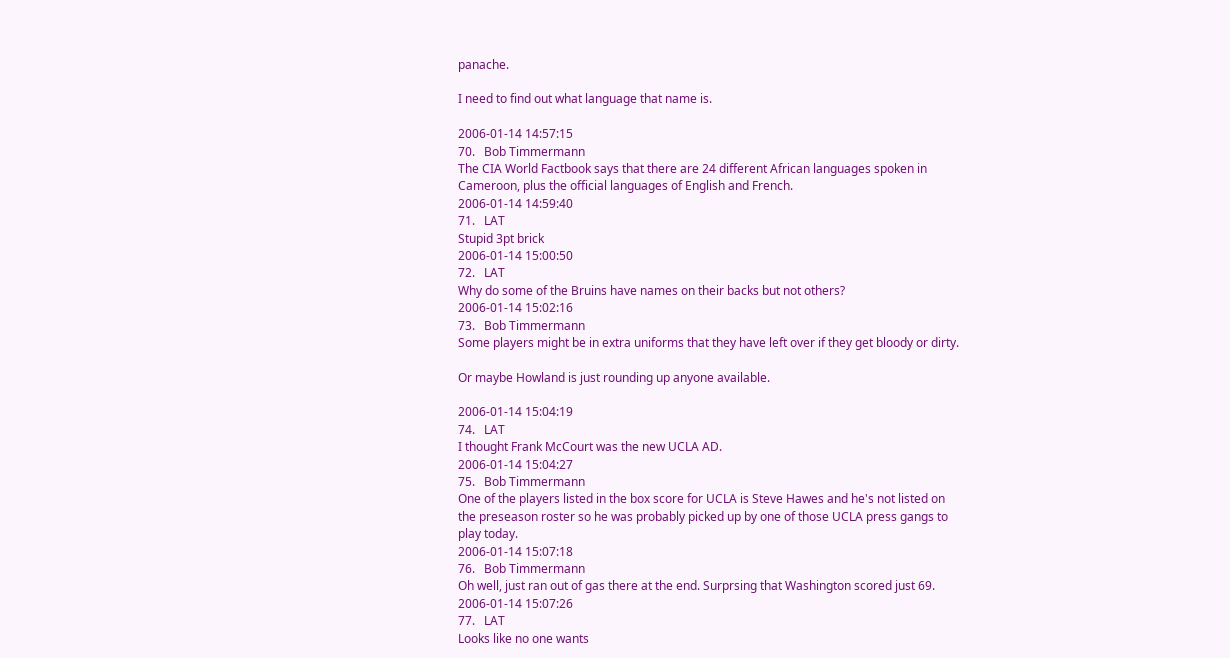panache.

I need to find out what language that name is.

2006-01-14 14:57:15
70.   Bob Timmermann
The CIA World Factbook says that there are 24 different African languages spoken in Cameroon, plus the official languages of English and French.
2006-01-14 14:59:40
71.   LAT
Stupid 3pt brick
2006-01-14 15:00:50
72.   LAT
Why do some of the Bruins have names on their backs but not others?
2006-01-14 15:02:16
73.   Bob Timmermann
Some players might be in extra uniforms that they have left over if they get bloody or dirty.

Or maybe Howland is just rounding up anyone available.

2006-01-14 15:04:19
74.   LAT
I thought Frank McCourt was the new UCLA AD.
2006-01-14 15:04:27
75.   Bob Timmermann
One of the players listed in the box score for UCLA is Steve Hawes and he's not listed on the preseason roster so he was probably picked up by one of those UCLA press gangs to play today.
2006-01-14 15:07:18
76.   Bob Timmermann
Oh well, just ran out of gas there at the end. Surprsing that Washington scored just 69.
2006-01-14 15:07:26
77.   LAT
Looks like no one wants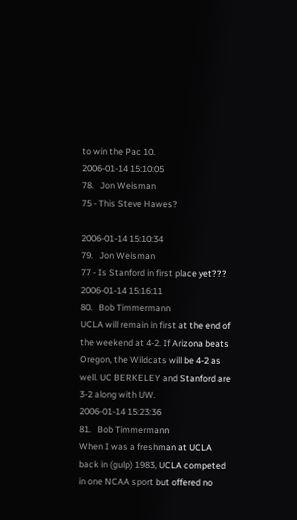to win the Pac 10.
2006-01-14 15:10:05
78.   Jon Weisman
75 - This Steve Hawes?

2006-01-14 15:10:34
79.   Jon Weisman
77 - Is Stanford in first place yet???
2006-01-14 15:16:11
80.   Bob Timmermann
UCLA will remain in first at the end of the weekend at 4-2. If Arizona beats Oregon, the Wildcats will be 4-2 as well. UC BERKELEY and Stanford are 3-2 along with UW.
2006-01-14 15:23:36
81.   Bob Timmermann
When I was a freshman at UCLA back in (gulp) 1983, UCLA competed in one NCAA sport but offered no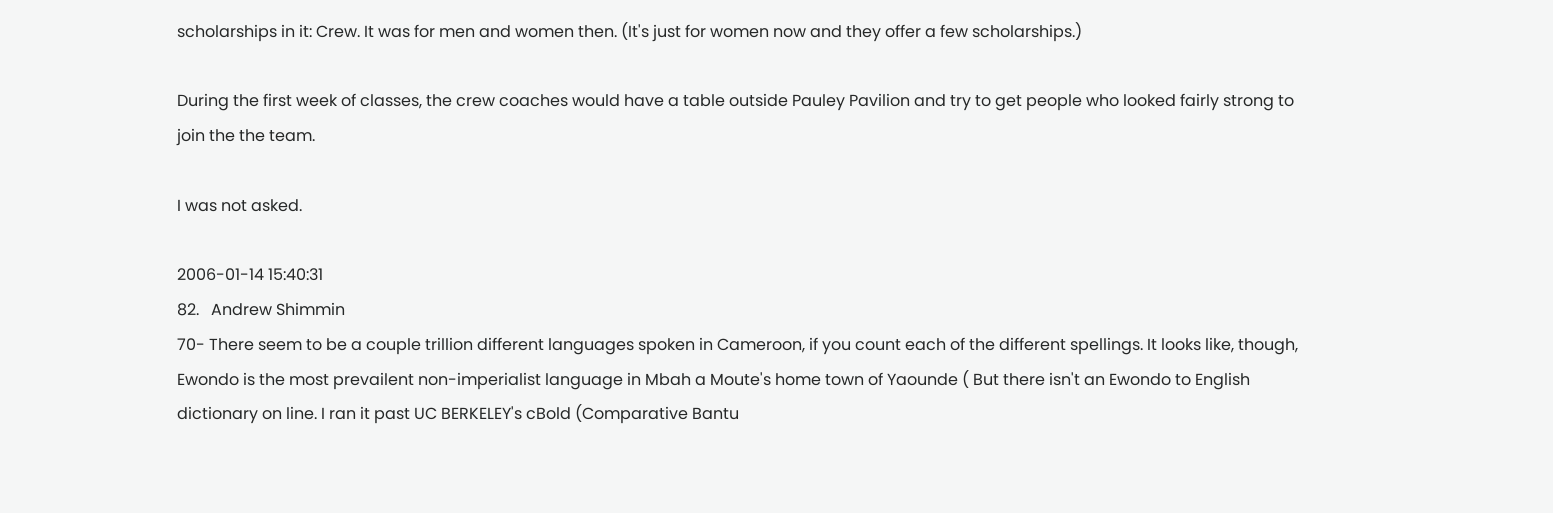scholarships in it: Crew. It was for men and women then. (It's just for women now and they offer a few scholarships.)

During the first week of classes, the crew coaches would have a table outside Pauley Pavilion and try to get people who looked fairly strong to join the the team.

I was not asked.

2006-01-14 15:40:31
82.   Andrew Shimmin
70- There seem to be a couple trillion different languages spoken in Cameroon, if you count each of the different spellings. It looks like, though, Ewondo is the most prevailent non-imperialist language in Mbah a Moute's home town of Yaounde ( But there isn't an Ewondo to English dictionary on line. I ran it past UC BERKELEY's cBold (Comparative Bantu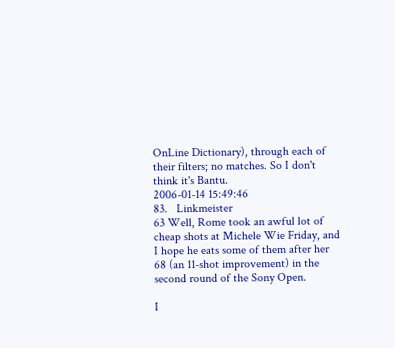OnLine Dictionary), through each of their filters; no matches. So I don't think it's Bantu.
2006-01-14 15:49:46
83.   Linkmeister
63 Well, Rome took an awful lot of cheap shots at Michele Wie Friday, and I hope he eats some of them after her 68 (an 11-shot improvement) in the second round of the Sony Open.

I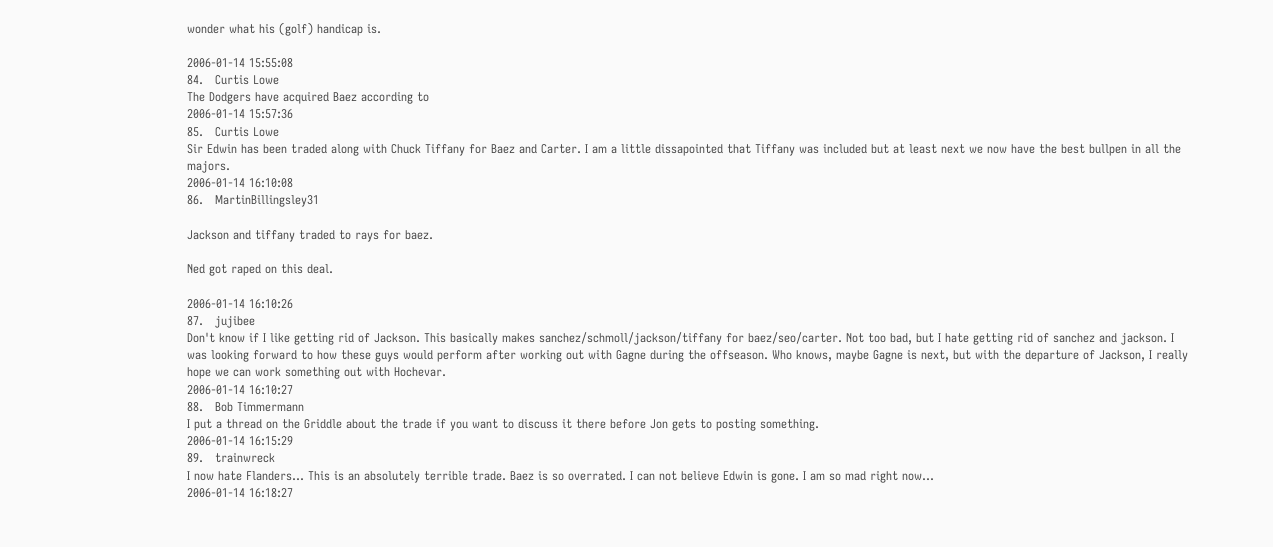wonder what his (golf) handicap is.

2006-01-14 15:55:08
84.   Curtis Lowe
The Dodgers have acquired Baez according to
2006-01-14 15:57:36
85.   Curtis Lowe
Sir Edwin has been traded along with Chuck Tiffany for Baez and Carter. I am a little dissapointed that Tiffany was included but at least next we now have the best bullpen in all the majors.
2006-01-14 16:10:08
86.   MartinBillingsley31

Jackson and tiffany traded to rays for baez.

Ned got raped on this deal.

2006-01-14 16:10:26
87.   jujibee
Don't know if I like getting rid of Jackson. This basically makes sanchez/schmoll/jackson/tiffany for baez/seo/carter. Not too bad, but I hate getting rid of sanchez and jackson. I was looking forward to how these guys would perform after working out with Gagne during the offseason. Who knows, maybe Gagne is next, but with the departure of Jackson, I really hope we can work something out with Hochevar.
2006-01-14 16:10:27
88.   Bob Timmermann
I put a thread on the Griddle about the trade if you want to discuss it there before Jon gets to posting something.
2006-01-14 16:15:29
89.   trainwreck
I now hate Flanders... This is an absolutely terrible trade. Baez is so overrated. I can not believe Edwin is gone. I am so mad right now...
2006-01-14 16:18:27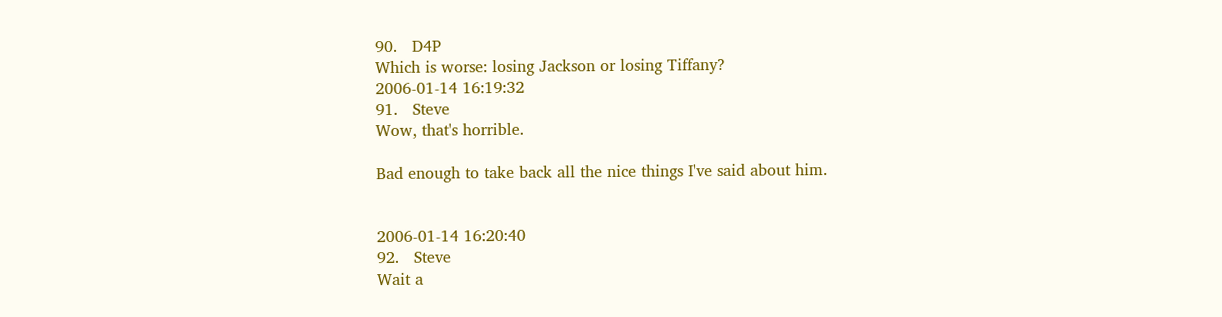90.   D4P
Which is worse: losing Jackson or losing Tiffany?
2006-01-14 16:19:32
91.   Steve
Wow, that's horrible.

Bad enough to take back all the nice things I've said about him.


2006-01-14 16:20:40
92.   Steve
Wait a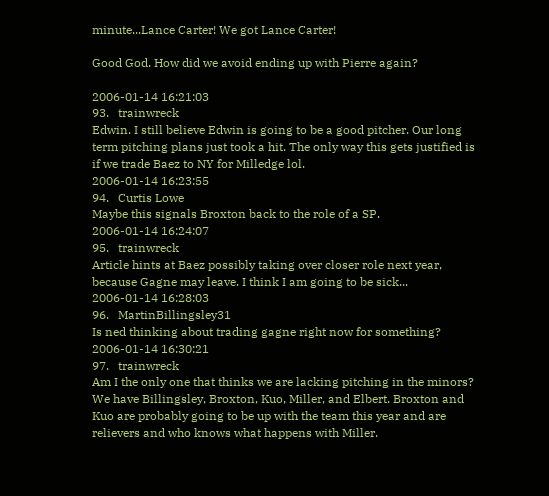minute...Lance Carter! We got Lance Carter!

Good God. How did we avoid ending up with Pierre again?

2006-01-14 16:21:03
93.   trainwreck
Edwin. I still believe Edwin is going to be a good pitcher. Our long term pitching plans just took a hit. The only way this gets justified is if we trade Baez to NY for Milledge lol.
2006-01-14 16:23:55
94.   Curtis Lowe
Maybe this signals Broxton back to the role of a SP.
2006-01-14 16:24:07
95.   trainwreck
Article hints at Baez possibly taking over closer role next year, because Gagne may leave. I think I am going to be sick...
2006-01-14 16:28:03
96.   MartinBillingsley31
Is ned thinking about trading gagne right now for something?
2006-01-14 16:30:21
97.   trainwreck
Am I the only one that thinks we are lacking pitching in the minors? We have Billingsley, Broxton, Kuo, Miller, and Elbert. Broxton and Kuo are probably going to be up with the team this year and are relievers and who knows what happens with Miller.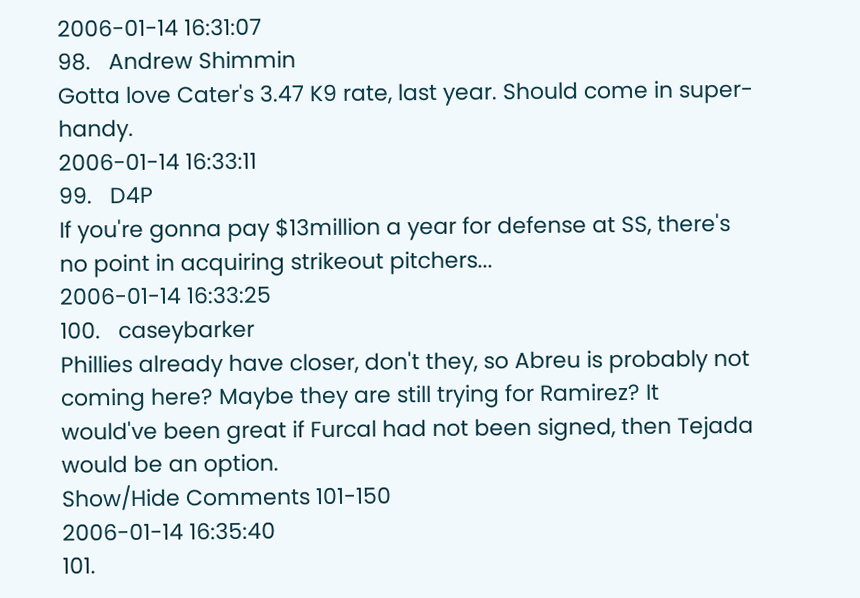2006-01-14 16:31:07
98.   Andrew Shimmin
Gotta love Cater's 3.47 K9 rate, last year. Should come in super-handy.
2006-01-14 16:33:11
99.   D4P
If you're gonna pay $13million a year for defense at SS, there's no point in acquiring strikeout pitchers...
2006-01-14 16:33:25
100.   caseybarker
Phillies already have closer, don't they, so Abreu is probably not coming here? Maybe they are still trying for Ramirez? It would've been great if Furcal had not been signed, then Tejada would be an option.
Show/Hide Comments 101-150
2006-01-14 16:35:40
101.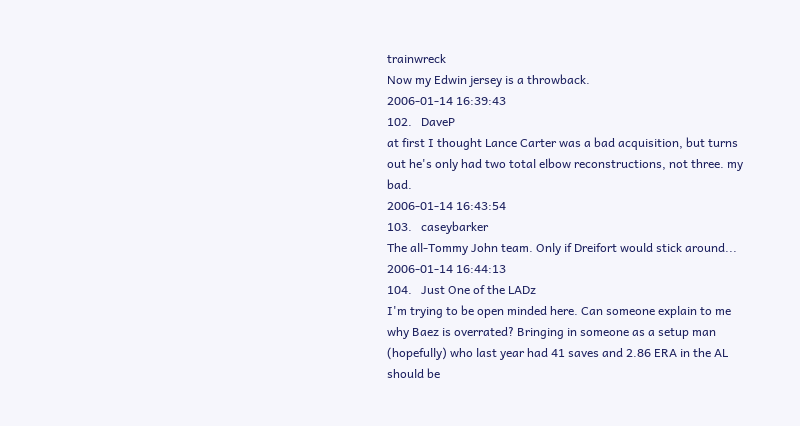trainwreck
Now my Edwin jersey is a throwback.
2006-01-14 16:39:43
102.   DaveP
at first I thought Lance Carter was a bad acquisition, but turns out he's only had two total elbow reconstructions, not three. my bad.
2006-01-14 16:43:54
103.   caseybarker
The all-Tommy John team. Only if Dreifort would stick around...
2006-01-14 16:44:13
104.   Just One of the LADz
I'm trying to be open minded here. Can someone explain to me why Baez is overrated? Bringing in someone as a setup man (hopefully) who last year had 41 saves and 2.86 ERA in the AL should be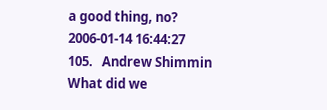a good thing, no?
2006-01-14 16:44:27
105.   Andrew Shimmin
What did we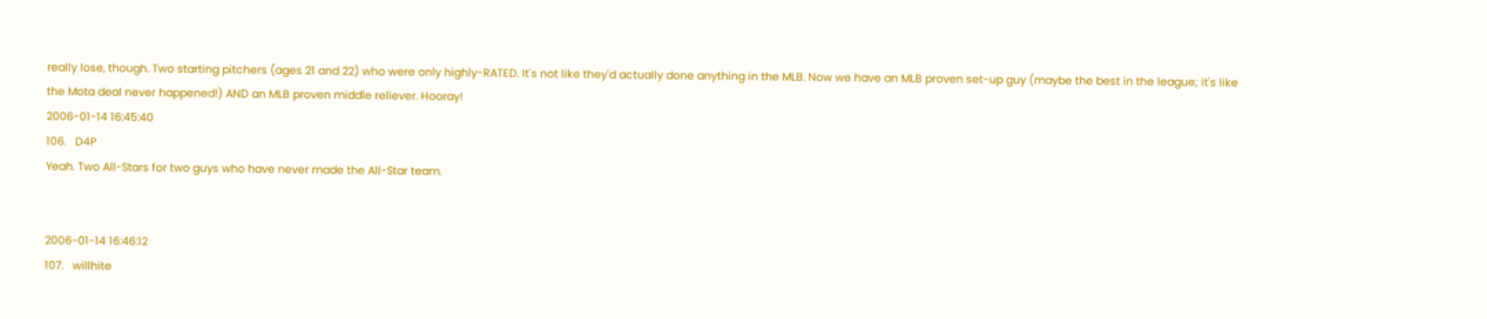really lose, though. Two starting pitchers (ages 21 and 22) who were only highly-RATED. It's not like they'd actually done anything in the MLB. Now we have an MLB proven set-up guy (maybe the best in the league; it's like the Mota deal never happened!) AND an MLB proven middle reliever. Hooray!
2006-01-14 16:45:40
106.   D4P
Yeah. Two All-Stars for two guys who have never made the All-Star team.


2006-01-14 16:46:12
107.   willhite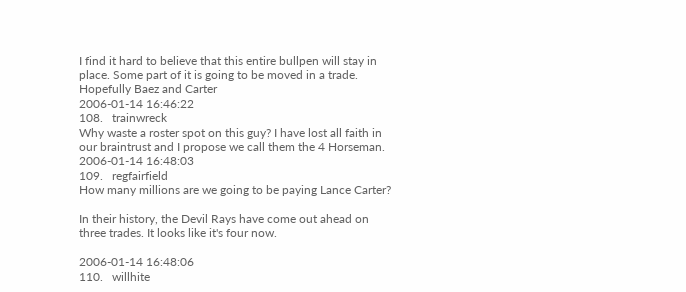I find it hard to believe that this entire bullpen will stay in place. Some part of it is going to be moved in a trade. Hopefully Baez and Carter
2006-01-14 16:46:22
108.   trainwreck
Why waste a roster spot on this guy? I have lost all faith in our braintrust and I propose we call them the 4 Horseman.
2006-01-14 16:48:03
109.   regfairfield
How many millions are we going to be paying Lance Carter?

In their history, the Devil Rays have come out ahead on three trades. It looks like it's four now.

2006-01-14 16:48:06
110.   willhite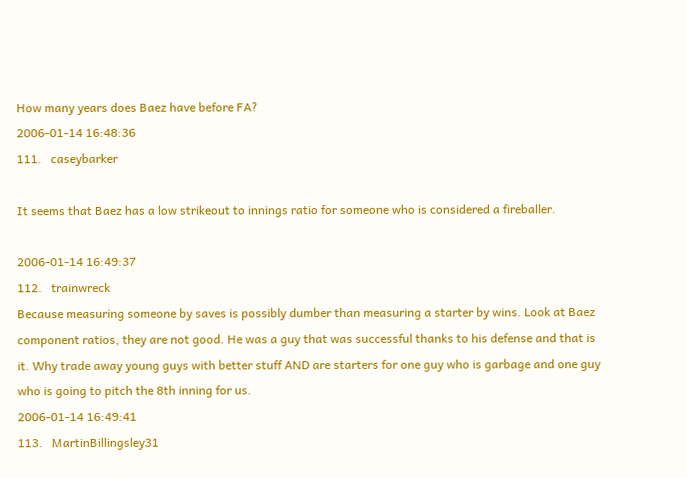How many years does Baez have before FA?
2006-01-14 16:48:36
111.   caseybarker

It seems that Baez has a low strikeout to innings ratio for someone who is considered a fireballer.

2006-01-14 16:49:37
112.   trainwreck
Because measuring someone by saves is possibly dumber than measuring a starter by wins. Look at Baez component ratios, they are not good. He was a guy that was successful thanks to his defense and that is it. Why trade away young guys with better stuff AND are starters for one guy who is garbage and one guy who is going to pitch the 8th inning for us.
2006-01-14 16:49:41
113.   MartinBillingsley31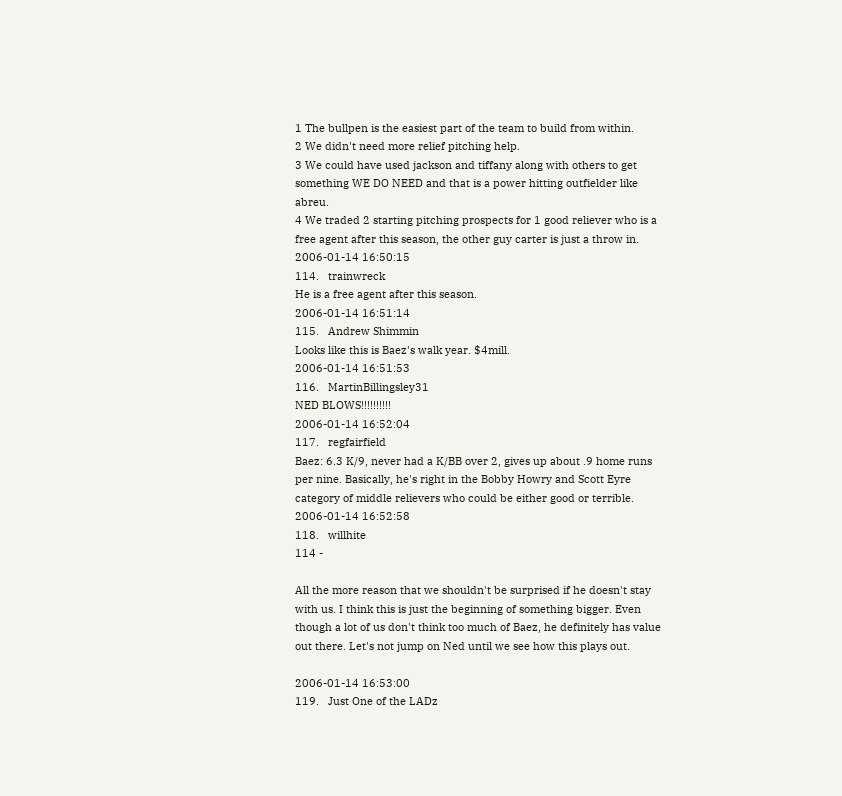1 The bullpen is the easiest part of the team to build from within.
2 We didn't need more relief pitching help.
3 We could have used jackson and tiffany along with others to get something WE DO NEED and that is a power hitting outfielder like abreu.
4 We traded 2 starting pitching prospects for 1 good reliever who is a free agent after this season, the other guy carter is just a throw in.
2006-01-14 16:50:15
114.   trainwreck
He is a free agent after this season.
2006-01-14 16:51:14
115.   Andrew Shimmin
Looks like this is Baez's walk year. $4mill.
2006-01-14 16:51:53
116.   MartinBillingsley31
NED BLOWS!!!!!!!!!!
2006-01-14 16:52:04
117.   regfairfield
Baez: 6.3 K/9, never had a K/BB over 2, gives up about .9 home runs per nine. Basically, he's right in the Bobby Howry and Scott Eyre category of middle relievers who could be either good or terrible.
2006-01-14 16:52:58
118.   willhite
114 -

All the more reason that we shouldn't be surprised if he doesn't stay with us. I think this is just the beginning of something bigger. Even though a lot of us don't think too much of Baez, he definitely has value out there. Let's not jump on Ned until we see how this plays out.

2006-01-14 16:53:00
119.   Just One of the LADz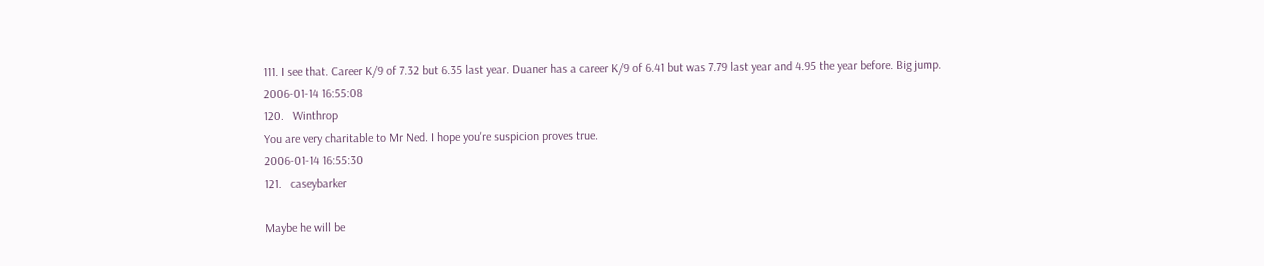111. I see that. Career K/9 of 7.32 but 6.35 last year. Duaner has a career K/9 of 6.41 but was 7.79 last year and 4.95 the year before. Big jump.
2006-01-14 16:55:08
120.   Winthrop
You are very charitable to Mr Ned. I hope you're suspicion proves true.
2006-01-14 16:55:30
121.   caseybarker

Maybe he will be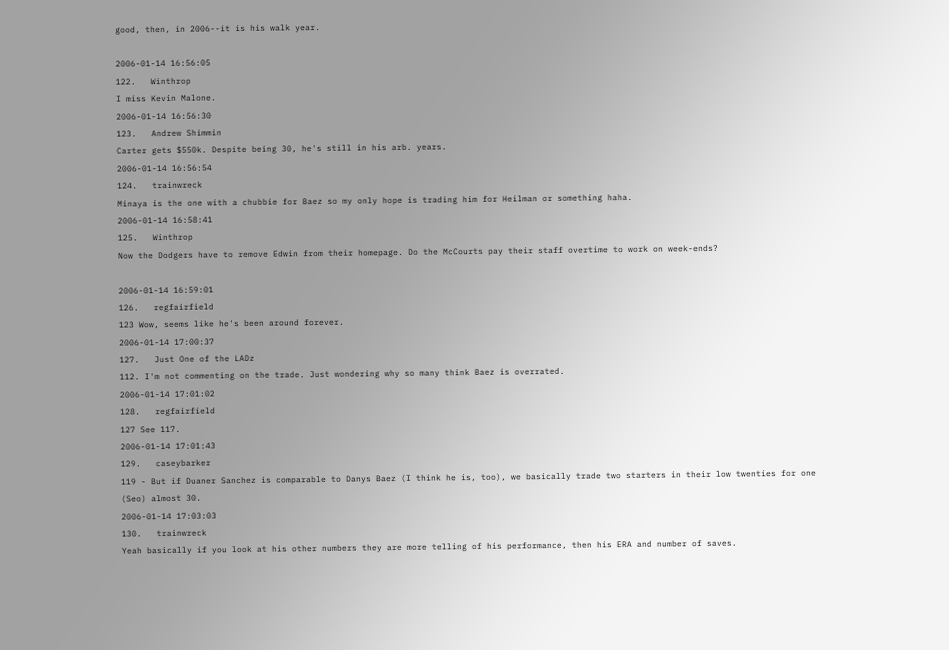good, then, in 2006--it is his walk year.

2006-01-14 16:56:05
122.   Winthrop
I miss Kevin Malone.
2006-01-14 16:56:30
123.   Andrew Shimmin
Carter gets $550k. Despite being 30, he's still in his arb. years.
2006-01-14 16:56:54
124.   trainwreck
Minaya is the one with a chubbie for Baez so my only hope is trading him for Heilman or something haha.
2006-01-14 16:58:41
125.   Winthrop
Now the Dodgers have to remove Edwin from their homepage. Do the McCourts pay their staff overtime to work on week-ends?

2006-01-14 16:59:01
126.   regfairfield
123 Wow, seems like he's been around forever.
2006-01-14 17:00:37
127.   Just One of the LADz
112. I'm not commenting on the trade. Just wondering why so many think Baez is overrated.
2006-01-14 17:01:02
128.   regfairfield
127 See 117.
2006-01-14 17:01:43
129.   caseybarker
119 - But if Duaner Sanchez is comparable to Danys Baez (I think he is, too), we basically trade two starters in their low twenties for one (Seo) almost 30.
2006-01-14 17:03:03
130.   trainwreck
Yeah basically if you look at his other numbers they are more telling of his performance, then his ERA and number of saves.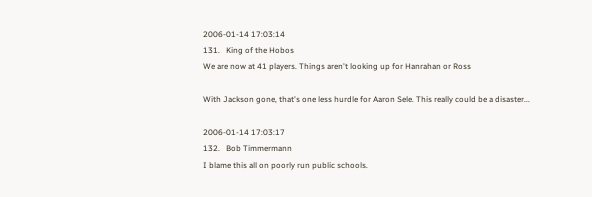2006-01-14 17:03:14
131.   King of the Hobos
We are now at 41 players. Things aren't looking up for Hanrahan or Ross

With Jackson gone, that's one less hurdle for Aaron Sele. This really could be a disaster...

2006-01-14 17:03:17
132.   Bob Timmermann
I blame this all on poorly run public schools.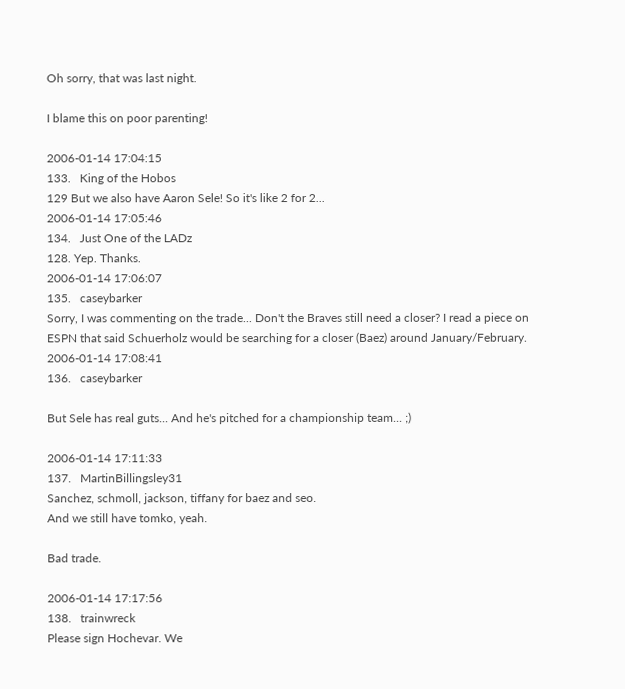Oh sorry, that was last night.

I blame this on poor parenting!

2006-01-14 17:04:15
133.   King of the Hobos
129 But we also have Aaron Sele! So it's like 2 for 2...
2006-01-14 17:05:46
134.   Just One of the LADz
128. Yep. Thanks.
2006-01-14 17:06:07
135.   caseybarker
Sorry, I was commenting on the trade... Don't the Braves still need a closer? I read a piece on ESPN that said Schuerholz would be searching for a closer (Baez) around January/February.
2006-01-14 17:08:41
136.   caseybarker

But Sele has real guts... And he's pitched for a championship team... ;)

2006-01-14 17:11:33
137.   MartinBillingsley31
Sanchez, schmoll, jackson, tiffany for baez and seo.
And we still have tomko, yeah.

Bad trade.

2006-01-14 17:17:56
138.   trainwreck
Please sign Hochevar. We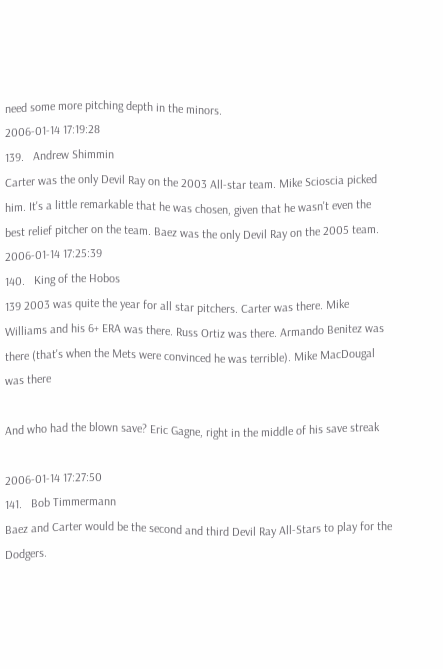need some more pitching depth in the minors.
2006-01-14 17:19:28
139.   Andrew Shimmin
Carter was the only Devil Ray on the 2003 All-star team. Mike Scioscia picked him. It's a little remarkable that he was chosen, given that he wasn't even the best relief pitcher on the team. Baez was the only Devil Ray on the 2005 team.
2006-01-14 17:25:39
140.   King of the Hobos
139 2003 was quite the year for all star pitchers. Carter was there. Mike Williams and his 6+ ERA was there. Russ Ortiz was there. Armando Benitez was there (that's when the Mets were convinced he was terrible). Mike MacDougal was there

And who had the blown save? Eric Gagne, right in the middle of his save streak

2006-01-14 17:27:50
141.   Bob Timmermann
Baez and Carter would be the second and third Devil Ray All-Stars to play for the Dodgers.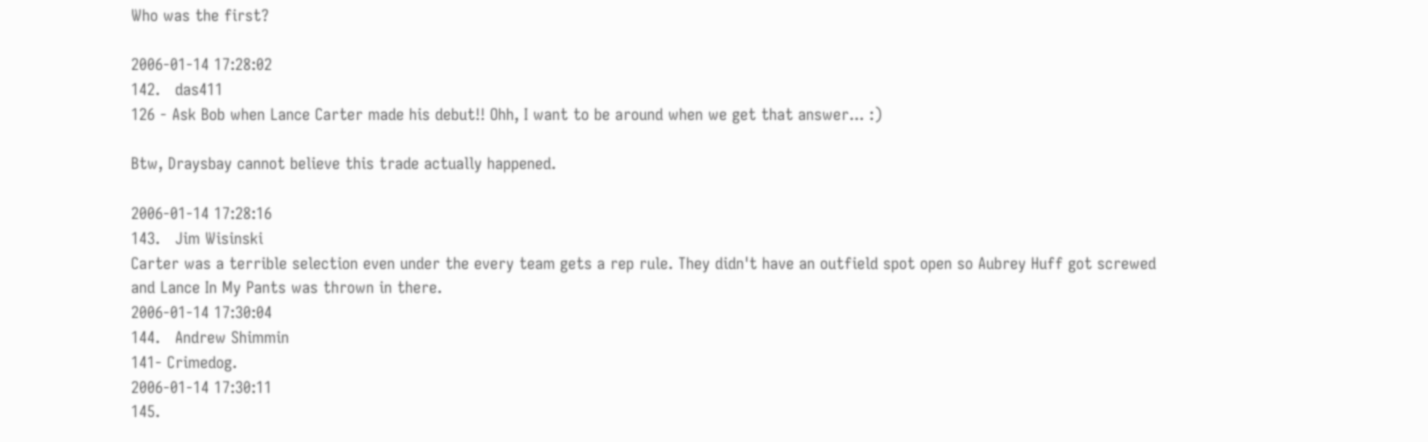Who was the first?

2006-01-14 17:28:02
142.   das411
126 - Ask Bob when Lance Carter made his debut!! Ohh, I want to be around when we get that answer... :)

Btw, Draysbay cannot believe this trade actually happened.

2006-01-14 17:28:16
143.   Jim Wisinski
Carter was a terrible selection even under the every team gets a rep rule. They didn't have an outfield spot open so Aubrey Huff got screwed and Lance In My Pants was thrown in there.
2006-01-14 17:30:04
144.   Andrew Shimmin
141- Crimedog.
2006-01-14 17:30:11
145.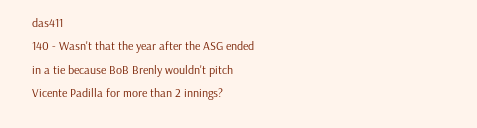das411
140 - Wasn't that the year after the ASG ended in a tie because BoB Brenly wouldn't pitch Vicente Padilla for more than 2 innings?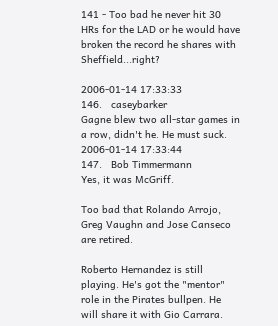141 - Too bad he never hit 30 HRs for the LAD or he would have broken the record he shares with Sheffield...right?

2006-01-14 17:33:33
146.   caseybarker
Gagne blew two all-star games in a row, didn't he. He must suck.
2006-01-14 17:33:44
147.   Bob Timmermann
Yes, it was McGriff.

Too bad that Rolando Arrojo, Greg Vaughn and Jose Canseco are retired.

Roberto Hernandez is still playing. He's got the "mentor" role in the Pirates bullpen. He will share it with Gio Carrara.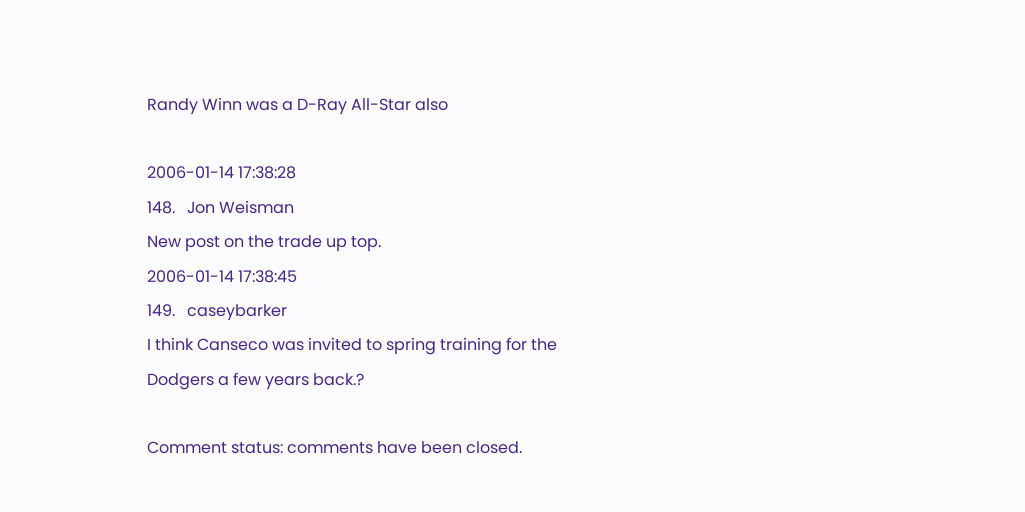Randy Winn was a D-Ray All-Star also

2006-01-14 17:38:28
148.   Jon Weisman
New post on the trade up top.
2006-01-14 17:38:45
149.   caseybarker
I think Canseco was invited to spring training for the Dodgers a few years back.?

Comment status: comments have been closed.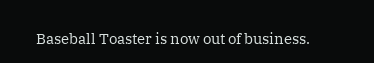Baseball Toaster is now out of business.